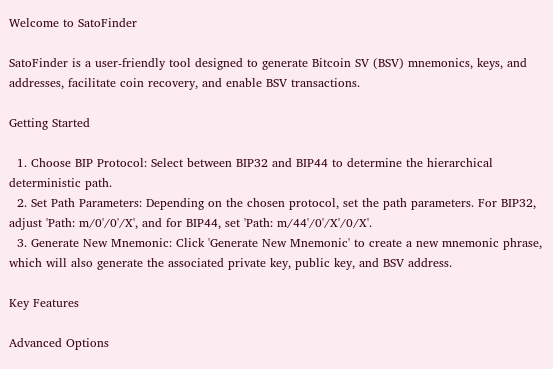Welcome to SatoFinder

SatoFinder is a user-friendly tool designed to generate Bitcoin SV (BSV) mnemonics, keys, and addresses, facilitate coin recovery, and enable BSV transactions.

Getting Started

  1. Choose BIP Protocol: Select between BIP32 and BIP44 to determine the hierarchical deterministic path.
  2. Set Path Parameters: Depending on the chosen protocol, set the path parameters. For BIP32, adjust 'Path: m/0'/0'/X', and for BIP44, set 'Path: m/44'/0'/X'/0/X'.
  3. Generate New Mnemonic: Click 'Generate New Mnemonic' to create a new mnemonic phrase, which will also generate the associated private key, public key, and BSV address.

Key Features

Advanced Options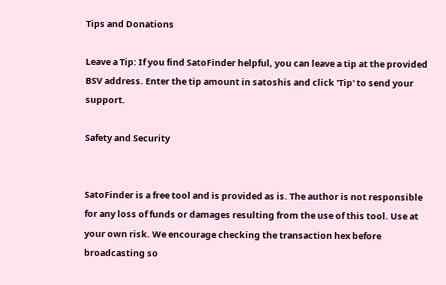Tips and Donations

Leave a Tip: If you find SatoFinder helpful, you can leave a tip at the provided BSV address. Enter the tip amount in satoshis and click 'Tip' to send your support.

Safety and Security


SatoFinder is a free tool and is provided as is. The author is not responsible for any loss of funds or damages resulting from the use of this tool. Use at your own risk. We encourage checking the transaction hex before broadcasting so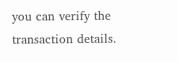you can verify the transaction details.